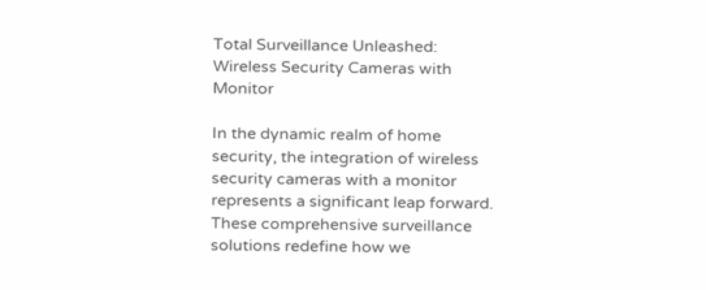Total Surveillance Unleashed: Wireless Security Cameras with Monitor

In the dynamic realm of home security, the integration of wireless security cameras with a monitor represents a significant leap forward. These comprehensive surveillance solutions redefine how we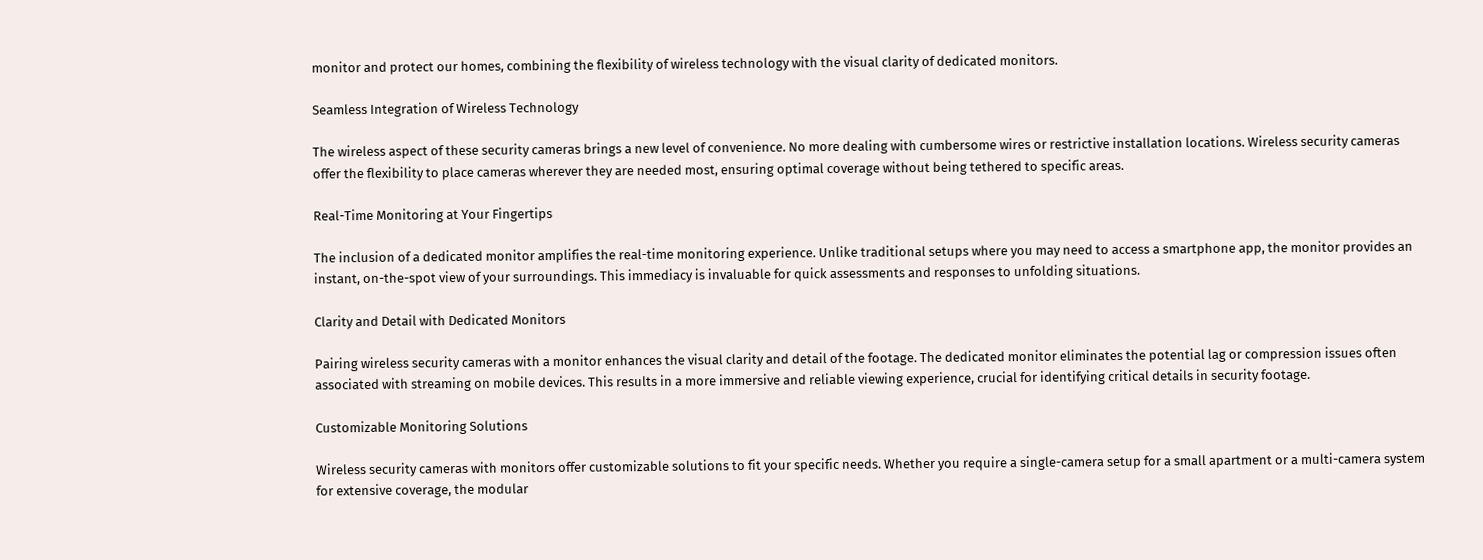monitor and protect our homes, combining the flexibility of wireless technology with the visual clarity of dedicated monitors.

Seamless Integration of Wireless Technology

The wireless aspect of these security cameras brings a new level of convenience. No more dealing with cumbersome wires or restrictive installation locations. Wireless security cameras offer the flexibility to place cameras wherever they are needed most, ensuring optimal coverage without being tethered to specific areas.

Real-Time Monitoring at Your Fingertips

The inclusion of a dedicated monitor amplifies the real-time monitoring experience. Unlike traditional setups where you may need to access a smartphone app, the monitor provides an instant, on-the-spot view of your surroundings. This immediacy is invaluable for quick assessments and responses to unfolding situations.

Clarity and Detail with Dedicated Monitors

Pairing wireless security cameras with a monitor enhances the visual clarity and detail of the footage. The dedicated monitor eliminates the potential lag or compression issues often associated with streaming on mobile devices. This results in a more immersive and reliable viewing experience, crucial for identifying critical details in security footage.

Customizable Monitoring Solutions

Wireless security cameras with monitors offer customizable solutions to fit your specific needs. Whether you require a single-camera setup for a small apartment or a multi-camera system for extensive coverage, the modular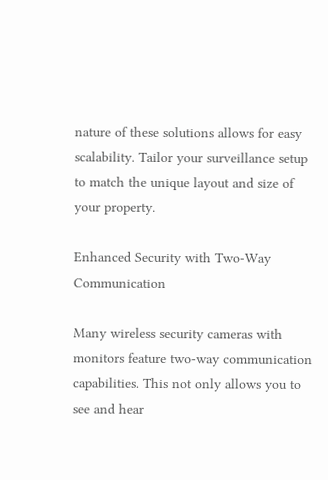nature of these solutions allows for easy scalability. Tailor your surveillance setup to match the unique layout and size of your property.

Enhanced Security with Two-Way Communication

Many wireless security cameras with monitors feature two-way communication capabilities. This not only allows you to see and hear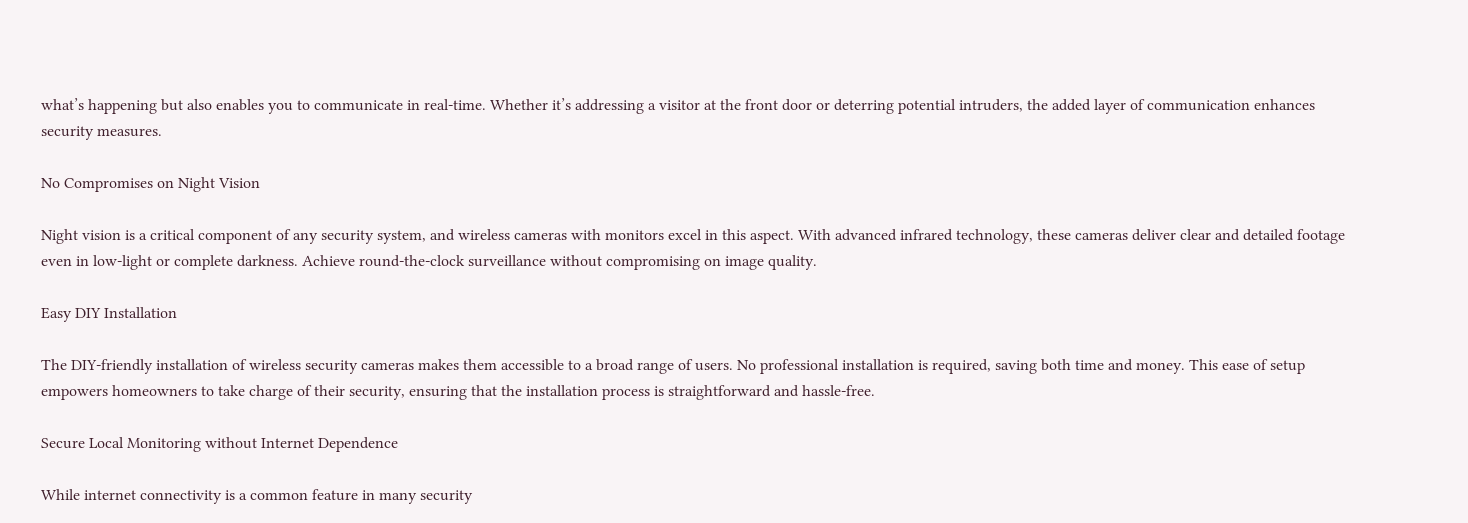what’s happening but also enables you to communicate in real-time. Whether it’s addressing a visitor at the front door or deterring potential intruders, the added layer of communication enhances security measures.

No Compromises on Night Vision

Night vision is a critical component of any security system, and wireless cameras with monitors excel in this aspect. With advanced infrared technology, these cameras deliver clear and detailed footage even in low-light or complete darkness. Achieve round-the-clock surveillance without compromising on image quality.

Easy DIY Installation

The DIY-friendly installation of wireless security cameras makes them accessible to a broad range of users. No professional installation is required, saving both time and money. This ease of setup empowers homeowners to take charge of their security, ensuring that the installation process is straightforward and hassle-free.

Secure Local Monitoring without Internet Dependence

While internet connectivity is a common feature in many security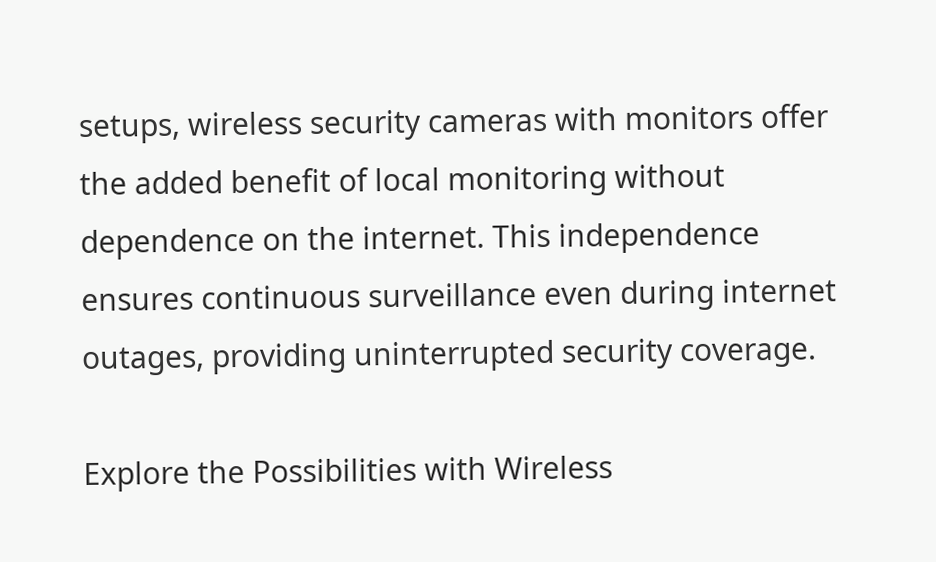setups, wireless security cameras with monitors offer the added benefit of local monitoring without dependence on the internet. This independence ensures continuous surveillance even during internet outages, providing uninterrupted security coverage.

Explore the Possibilities with Wireless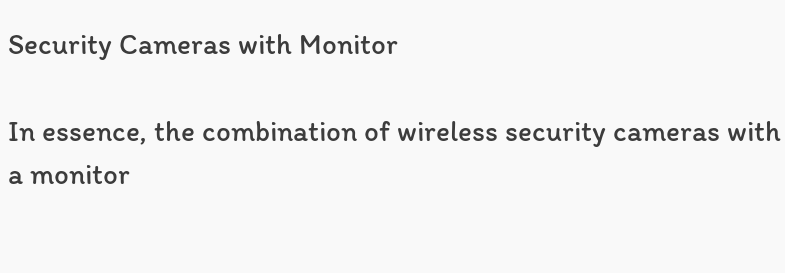Security Cameras with Monitor

In essence, the combination of wireless security cameras with a monitor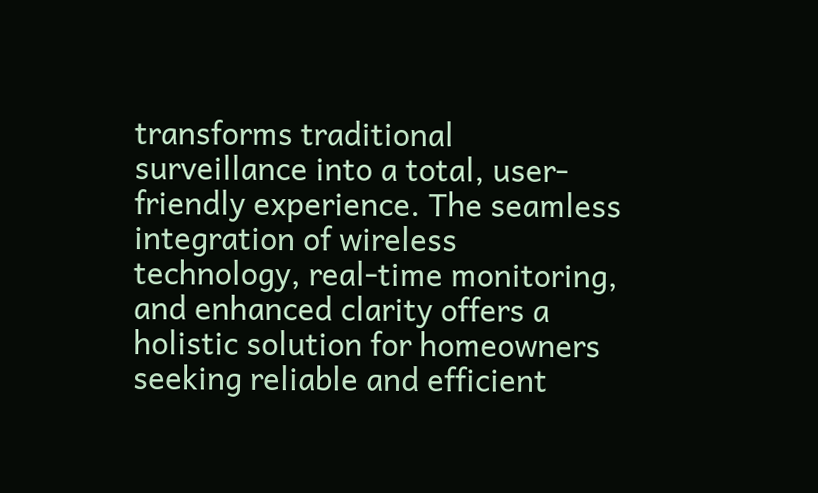transforms traditional surveillance into a total, user-friendly experience. The seamless integration of wireless technology, real-time monitoring, and enhanced clarity offers a holistic solution for homeowners seeking reliable and efficient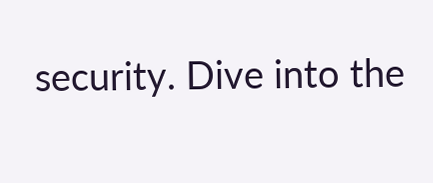security. Dive into the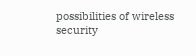possibilities of wireless security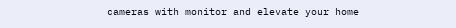cameras with monitor and elevate your home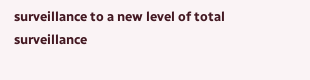surveillance to a new level of total surveillance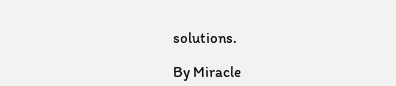solutions.

By Miracle